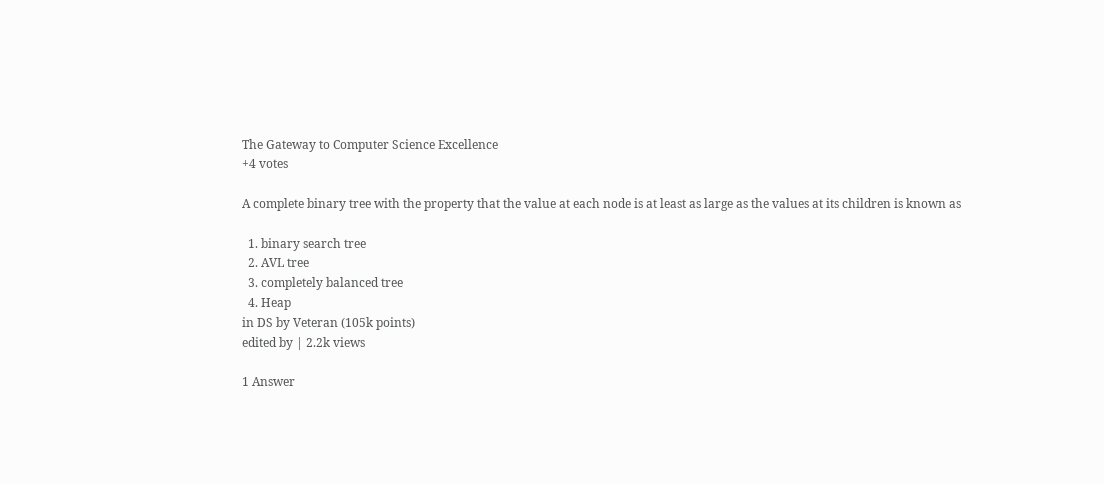The Gateway to Computer Science Excellence
+4 votes

A complete binary tree with the property that the value at each node is at least as large as the values at its children is known as

  1. binary search tree
  2. AVL tree
  3. completely balanced tree
  4. Heap
in DS by Veteran (105k points)
edited by | 2.2k views

1 Answer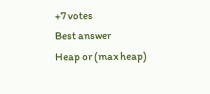+7 votes
Best answer
Heap or (max heap)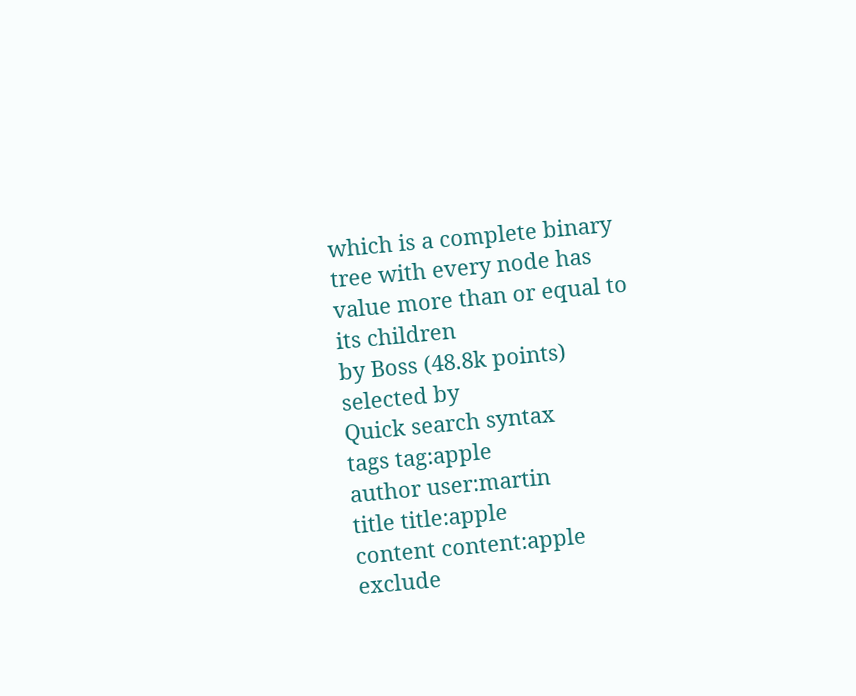which is a complete binary tree with every node has value more than or equal to  its children
by Boss (48.8k points)
selected by
Quick search syntax
tags tag:apple
author user:martin
title title:apple
content content:apple
exclude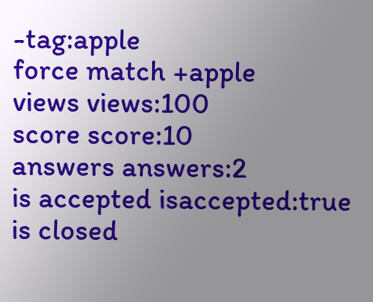-tag:apple
force match +apple
views views:100
score score:10
answers answers:2
is accepted isaccepted:true
is closed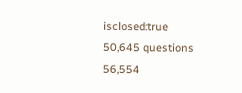isclosed:true
50,645 questions
56,554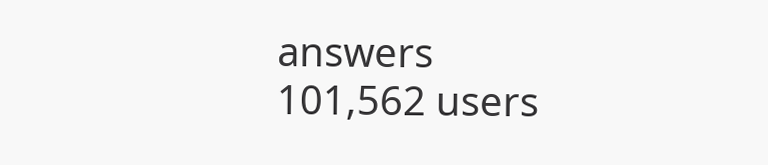answers
101,562 users